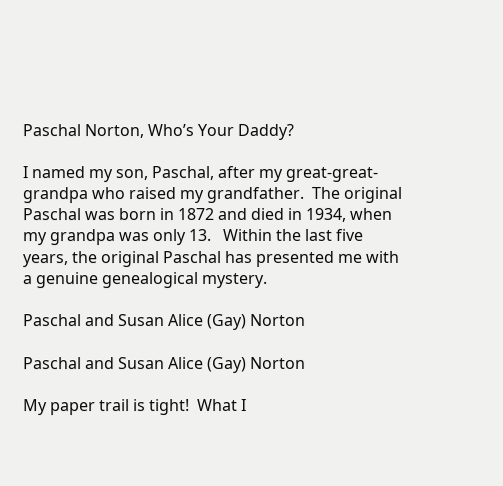Paschal Norton, Who’s Your Daddy?

I named my son, Paschal, after my great-great-grandpa who raised my grandfather.  The original Paschal was born in 1872 and died in 1934, when my grandpa was only 13.   Within the last five years, the original Paschal has presented me with a genuine genealogical mystery.

Paschal and Susan Alice (Gay) Norton

Paschal and Susan Alice (Gay) Norton

My paper trail is tight!  What I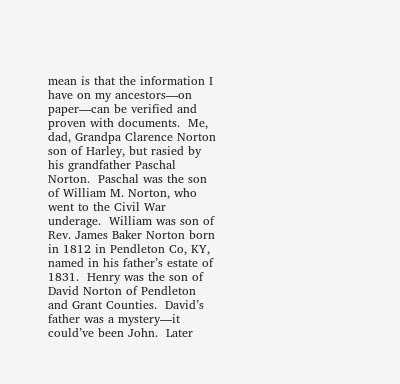mean is that the information I have on my ancestors—on paper—can be verified and proven with documents.  Me, dad, Grandpa Clarence Norton son of Harley, but rasied by his grandfather Paschal Norton.  Paschal was the son of William M. Norton, who went to the Civil War underage.  William was son of Rev. James Baker Norton born in 1812 in Pendleton Co, KY, named in his father’s estate of 1831.  Henry was the son of David Norton of Pendleton and Grant Counties.  David’s father was a mystery—it could’ve been John.  Later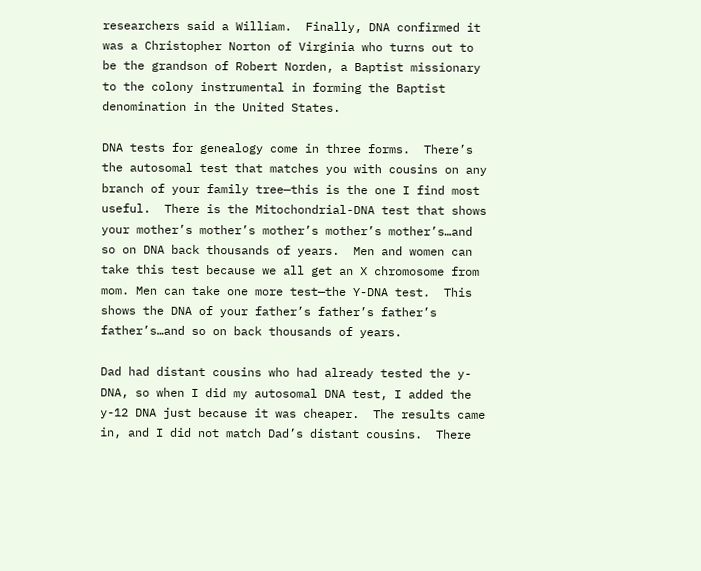researchers said a William.  Finally, DNA confirmed it was a Christopher Norton of Virginia who turns out to be the grandson of Robert Norden, a Baptist missionary to the colony instrumental in forming the Baptist denomination in the United States.

DNA tests for genealogy come in three forms.  There’s the autosomal test that matches you with cousins on any branch of your family tree—this is the one I find most useful.  There is the Mitochondrial-DNA test that shows your mother’s mother’s mother’s mother’s mother’s…and so on DNA back thousands of years.  Men and women can take this test because we all get an X chromosome from mom. Men can take one more test—the Y-DNA test.  This shows the DNA of your father’s father’s father’s father’s…and so on back thousands of years.

Dad had distant cousins who had already tested the y-DNA, so when I did my autosomal DNA test, I added the y-12 DNA just because it was cheaper.  The results came in, and I did not match Dad’s distant cousins.  There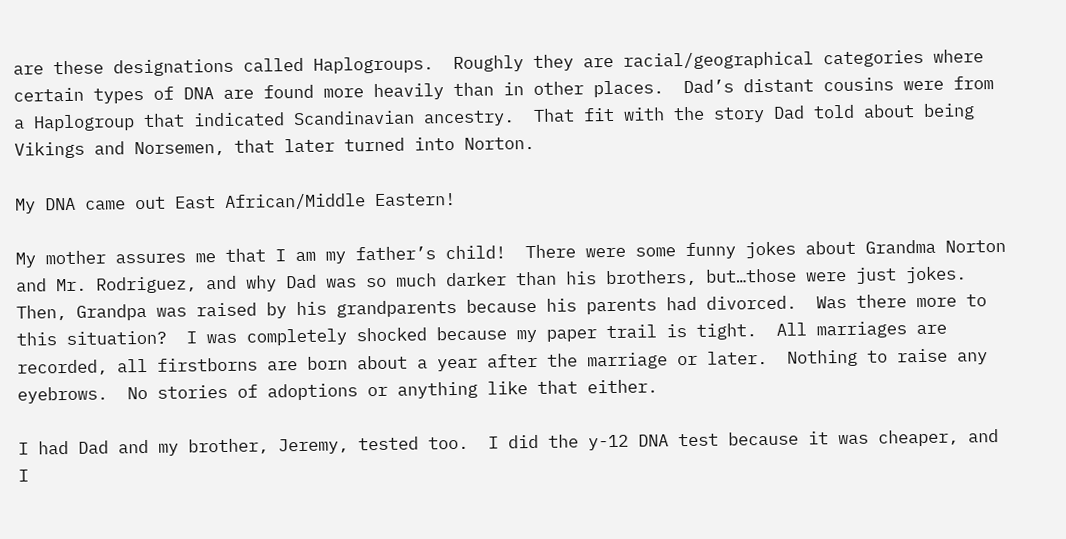are these designations called Haplogroups.  Roughly they are racial/geographical categories where certain types of DNA are found more heavily than in other places.  Dad’s distant cousins were from a Haplogroup that indicated Scandinavian ancestry.  That fit with the story Dad told about being Vikings and Norsemen, that later turned into Norton.

My DNA came out East African/Middle Eastern!

My mother assures me that I am my father’s child!  There were some funny jokes about Grandma Norton and Mr. Rodriguez, and why Dad was so much darker than his brothers, but…those were just jokes.  Then, Grandpa was raised by his grandparents because his parents had divorced.  Was there more to this situation?  I was completely shocked because my paper trail is tight.  All marriages are recorded, all firstborns are born about a year after the marriage or later.  Nothing to raise any eyebrows.  No stories of adoptions or anything like that either.

I had Dad and my brother, Jeremy, tested too.  I did the y-12 DNA test because it was cheaper, and I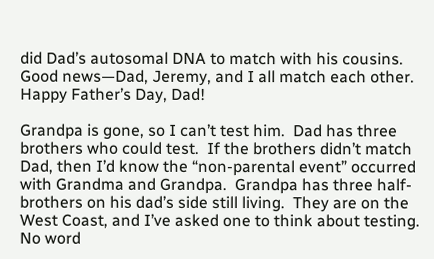did Dad’s autosomal DNA to match with his cousins.  Good news—Dad, Jeremy, and I all match each other.  Happy Father’s Day, Dad!

Grandpa is gone, so I can’t test him.  Dad has three brothers who could test.  If the brothers didn’t match Dad, then I’d know the “non-parental event” occurred with Grandma and Grandpa.  Grandpa has three half-brothers on his dad’s side still living.  They are on the West Coast, and I’ve asked one to think about testing.  No word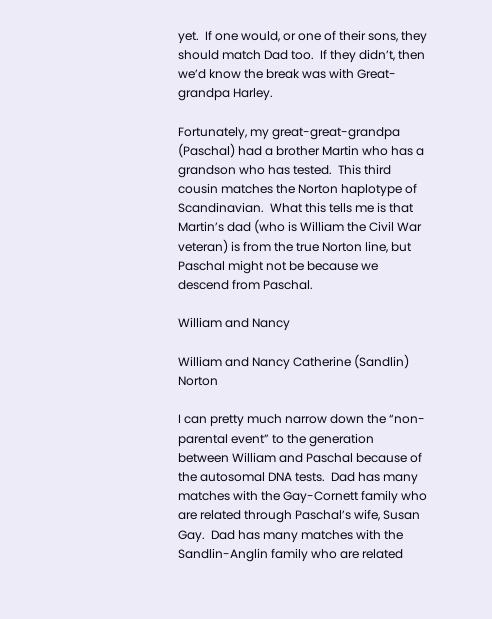yet.  If one would, or one of their sons, they should match Dad too.  If they didn’t, then we’d know the break was with Great-grandpa Harley.

Fortunately, my great-great-grandpa (Paschal) had a brother Martin who has a grandson who has tested.  This third cousin matches the Norton haplotype of Scandinavian.  What this tells me is that Martin’s dad (who is William the Civil War veteran) is from the true Norton line, but Paschal might not be because we descend from Paschal.

William and Nancy

William and Nancy Catherine (Sandlin) Norton

I can pretty much narrow down the “non-parental event” to the generation between William and Paschal because of the autosomal DNA tests.  Dad has many matches with the Gay-Cornett family who are related through Paschal’s wife, Susan Gay.  Dad has many matches with the Sandlin-Anglin family who are related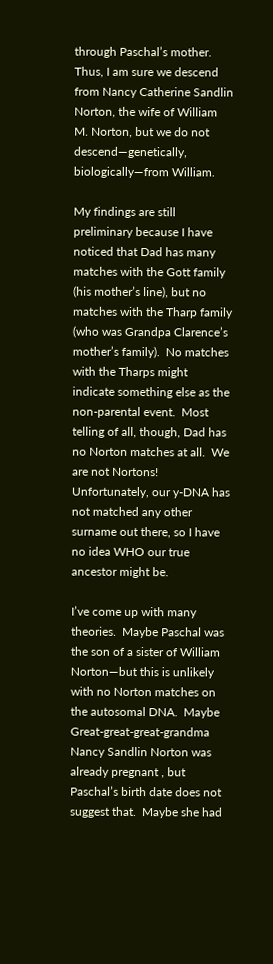through Paschal’s mother.  Thus, I am sure we descend from Nancy Catherine Sandlin Norton, the wife of William M. Norton, but we do not descend—genetically, biologically—from William.

My findings are still preliminary because I have noticed that Dad has many matches with the Gott family (his mother’s line), but no matches with the Tharp family (who was Grandpa Clarence’s mother’s family).  No matches with the Tharps might indicate something else as the non-parental event.  Most telling of all, though, Dad has no Norton matches at all.  We are not Nortons!  Unfortunately, our y-DNA has not matched any other surname out there, so I have no idea WHO our true ancestor might be.

I’ve come up with many theories.  Maybe Paschal was the son of a sister of William Norton—but this is unlikely with no Norton matches on the autosomal DNA.  Maybe Great-great-great-grandma Nancy Sandlin Norton was already pregnant , but Paschal’s birth date does not suggest that.  Maybe she had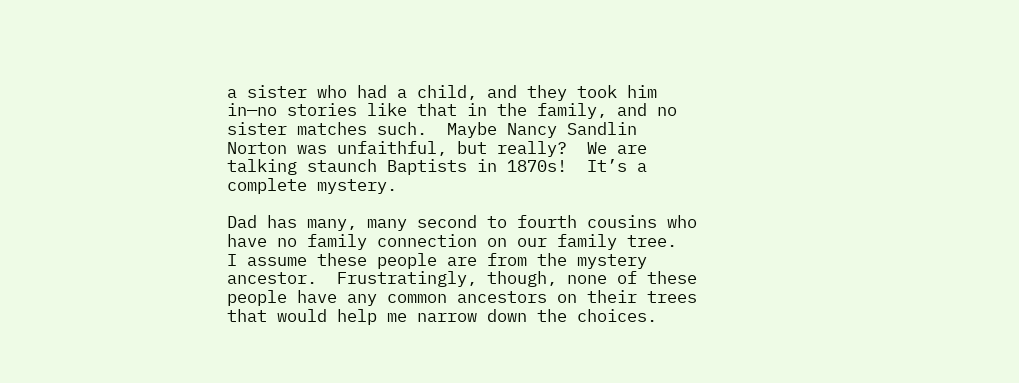a sister who had a child, and they took him in—no stories like that in the family, and no sister matches such.  Maybe Nancy Sandlin Norton was unfaithful, but really?  We are talking staunch Baptists in 1870s!  It’s a complete mystery.

Dad has many, many second to fourth cousins who have no family connection on our family tree.  I assume these people are from the mystery ancestor.  Frustratingly, though, none of these people have any common ancestors on their trees that would help me narrow down the choices.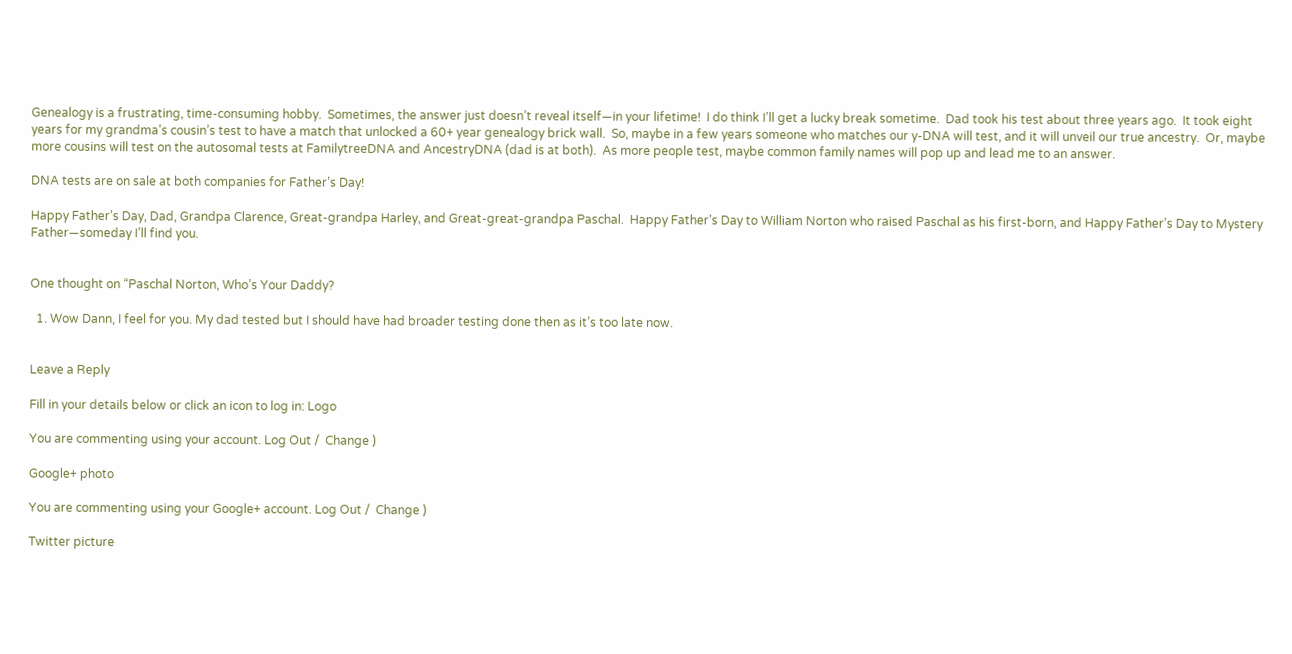Genealogy is a frustrating, time-consuming hobby.  Sometimes, the answer just doesn’t reveal itself—in your lifetime!  I do think I’ll get a lucky break sometime.  Dad took his test about three years ago.  It took eight years for my grandma’s cousin’s test to have a match that unlocked a 60+ year genealogy brick wall.  So, maybe in a few years someone who matches our y-DNA will test, and it will unveil our true ancestry.  Or, maybe more cousins will test on the autosomal tests at FamilytreeDNA and AncestryDNA (dad is at both).  As more people test, maybe common family names will pop up and lead me to an answer.

DNA tests are on sale at both companies for Father’s Day!

Happy Father’s Day, Dad, Grandpa Clarence, Great-grandpa Harley, and Great-great-grandpa Paschal.  Happy Father’s Day to William Norton who raised Paschal as his first-born, and Happy Father’s Day to Mystery Father—someday I’ll find you.


One thought on “Paschal Norton, Who’s Your Daddy?

  1. Wow Dann, I feel for you. My dad tested but I should have had broader testing done then as it’s too late now.


Leave a Reply

Fill in your details below or click an icon to log in: Logo

You are commenting using your account. Log Out /  Change )

Google+ photo

You are commenting using your Google+ account. Log Out /  Change )

Twitter picture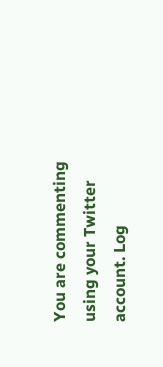You are commenting using your Twitter account. Log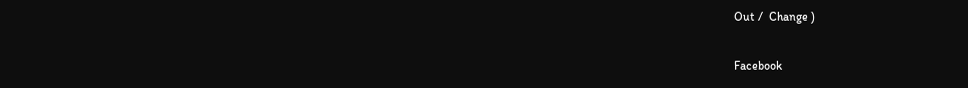Out /  Change )

Facebook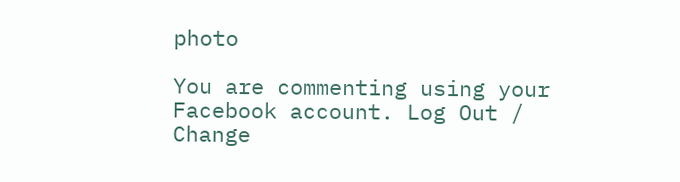photo

You are commenting using your Facebook account. Log Out /  Change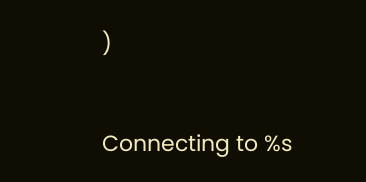)


Connecting to %s